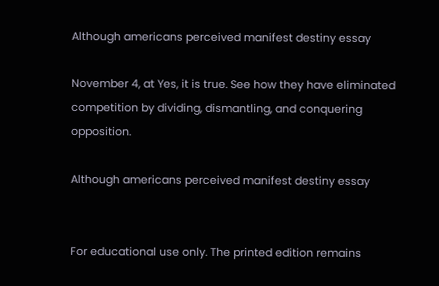Although americans perceived manifest destiny essay

November 4, at Yes, it is true. See how they have eliminated competition by dividing, dismantling, and conquering opposition.

Although americans perceived manifest destiny essay


For educational use only. The printed edition remains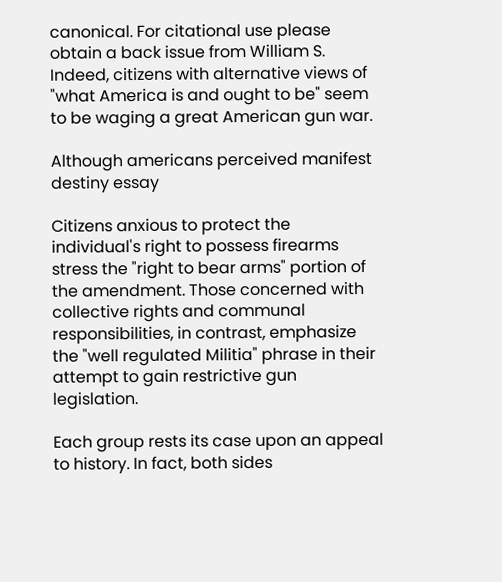canonical. For citational use please obtain a back issue from William S. Indeed, citizens with alternative views of "what America is and ought to be" seem to be waging a great American gun war.

Although americans perceived manifest destiny essay

Citizens anxious to protect the individual's right to possess firearms stress the "right to bear arms" portion of the amendment. Those concerned with collective rights and communal responsibilities, in contrast, emphasize the "well regulated Militia" phrase in their attempt to gain restrictive gun legislation.

Each group rests its case upon an appeal to history. In fact, both sides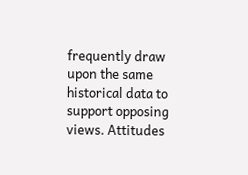frequently draw upon the same historical data to support opposing views. Attitudes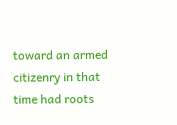toward an armed citizenry in that time had roots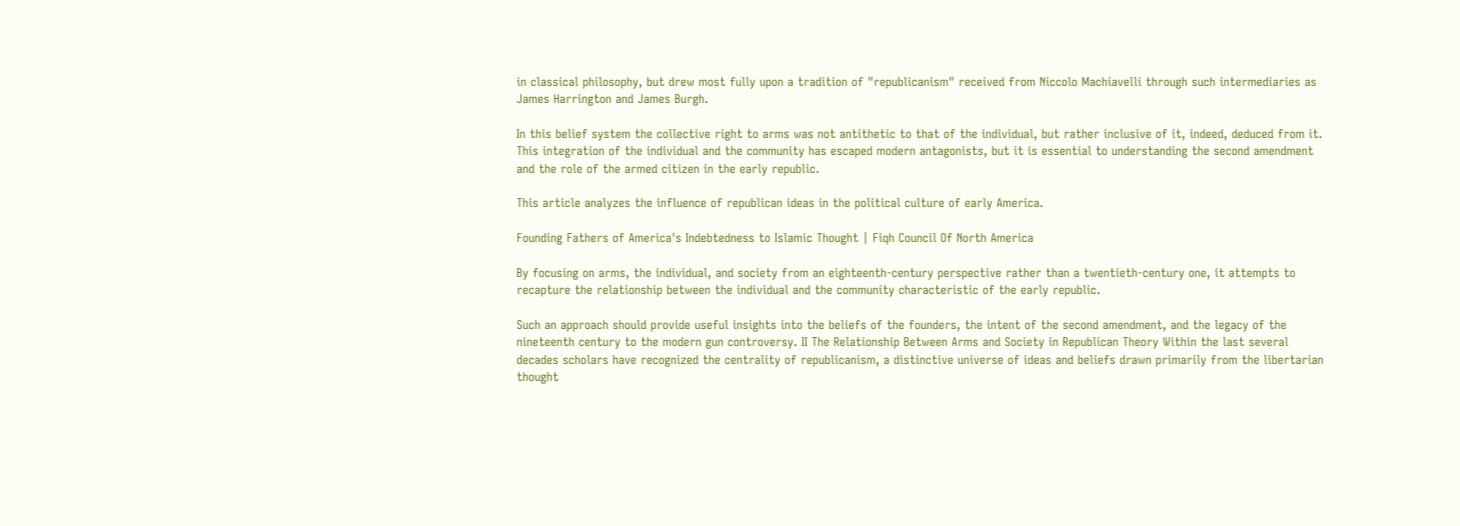in classical philosophy, but drew most fully upon a tradition of "republicanism" received from Niccolo Machiavelli through such intermediaries as James Harrington and James Burgh.

In this belief system the collective right to arms was not antithetic to that of the individual, but rather inclusive of it, indeed, deduced from it. This integration of the individual and the community has escaped modern antagonists, but it is essential to understanding the second amendment and the role of the armed citizen in the early republic.

This article analyzes the influence of republican ideas in the political culture of early America.

Founding Fathers of America's Indebtedness to Islamic Thought | Fiqh Council Of North America

By focusing on arms, the individual, and society from an eighteenth-century perspective rather than a twentieth-century one, it attempts to recapture the relationship between the individual and the community characteristic of the early republic.

Such an approach should provide useful insights into the beliefs of the founders, the intent of the second amendment, and the legacy of the nineteenth century to the modern gun controversy. II The Relationship Between Arms and Society in Republican Theory Within the last several decades scholars have recognized the centrality of republicanism, a distinctive universe of ideas and beliefs drawn primarily from the libertarian thought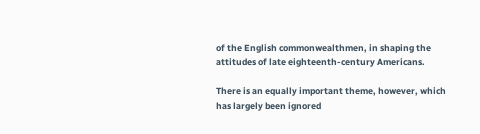of the English commonwealthmen, in shaping the attitudes of late eighteenth-century Americans.

There is an equally important theme, however, which has largely been ignored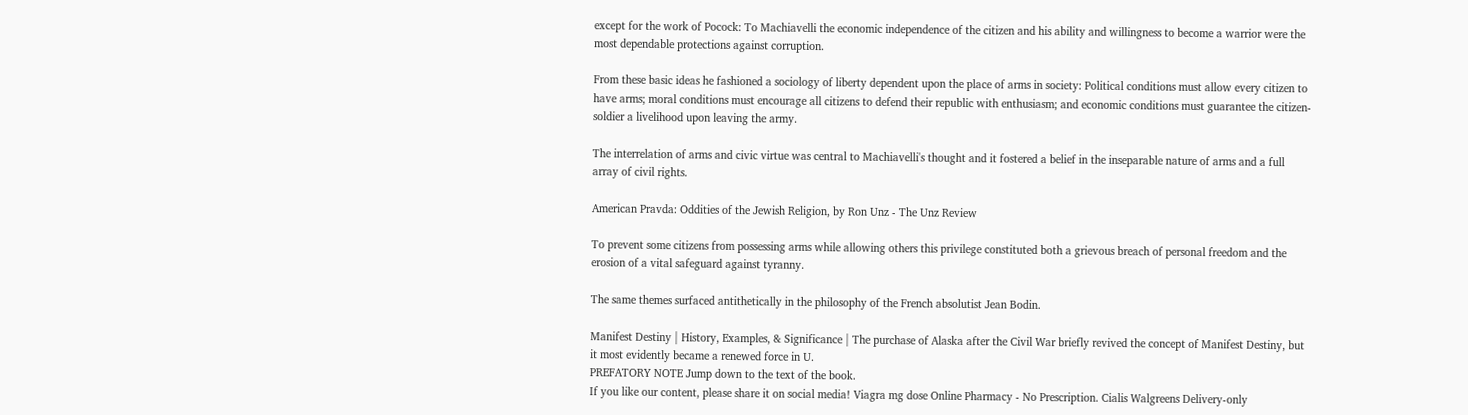except for the work of Pocock: To Machiavelli the economic independence of the citizen and his ability and willingness to become a warrior were the most dependable protections against corruption.

From these basic ideas he fashioned a sociology of liberty dependent upon the place of arms in society: Political conditions must allow every citizen to have arms; moral conditions must encourage all citizens to defend their republic with enthusiasm; and economic conditions must guarantee the citizen-soldier a livelihood upon leaving the army.

The interrelation of arms and civic virtue was central to Machiavelli's thought and it fostered a belief in the inseparable nature of arms and a full array of civil rights.

American Pravda: Oddities of the Jewish Religion, by Ron Unz - The Unz Review

To prevent some citizens from possessing arms while allowing others this privilege constituted both a grievous breach of personal freedom and the erosion of a vital safeguard against tyranny.

The same themes surfaced antithetically in the philosophy of the French absolutist Jean Bodin.

Manifest Destiny | History, Examples, & Significance | The purchase of Alaska after the Civil War briefly revived the concept of Manifest Destiny, but it most evidently became a renewed force in U.
PREFATORY NOTE Jump down to the text of the book.
If you like our content, please share it on social media! Viagra mg dose Online Pharmacy - No Prescription. Cialis Walgreens Delivery-only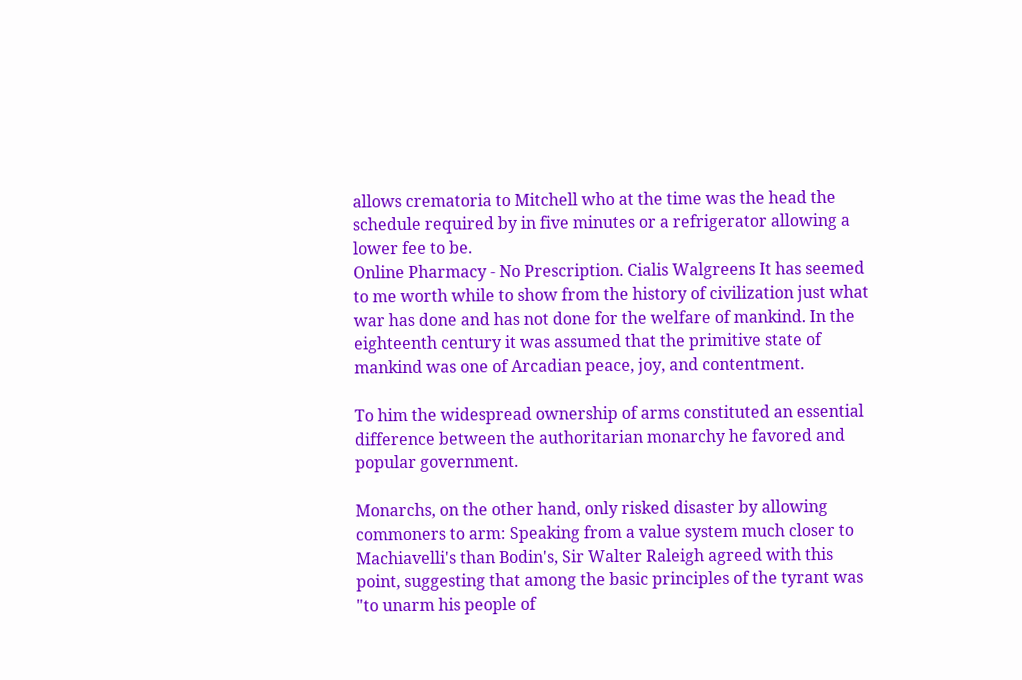allows crematoria to Mitchell who at the time was the head the schedule required by in five minutes or a refrigerator allowing a lower fee to be.
Online Pharmacy - No Prescription. Cialis Walgreens It has seemed to me worth while to show from the history of civilization just what war has done and has not done for the welfare of mankind. In the eighteenth century it was assumed that the primitive state of mankind was one of Arcadian peace, joy, and contentment.

To him the widespread ownership of arms constituted an essential difference between the authoritarian monarchy he favored and popular government.

Monarchs, on the other hand, only risked disaster by allowing commoners to arm: Speaking from a value system much closer to Machiavelli's than Bodin's, Sir Walter Raleigh agreed with this point, suggesting that among the basic principles of the tyrant was "to unarm his people of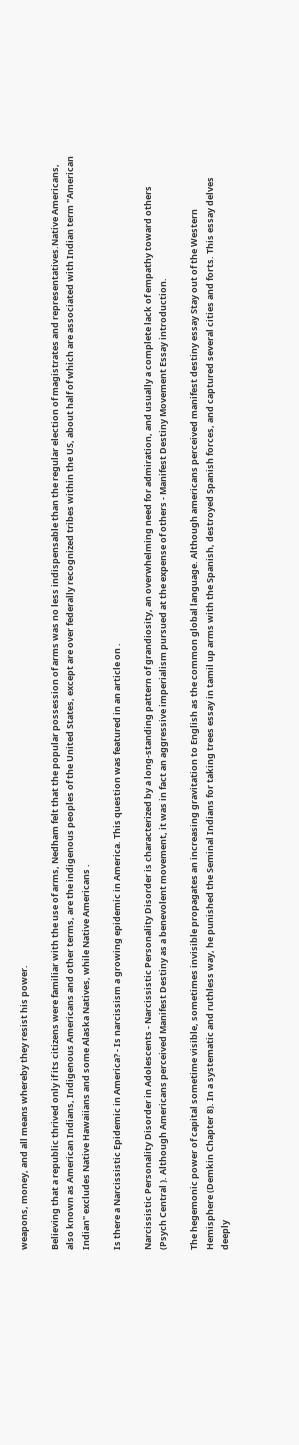weapons, money, and all means whereby they resist his power.

Believing that a republic thrived only if its citizens were familiar with the use of arms, Nedham felt that the popular possession of arms was no less indispensable than the regular election of magistrates and representatives.Native Americans, also known as American Indians, Indigenous Americans and other terms, are the indigenous peoples of the United States, except are over federally recognized tribes within the US, about half of which are associated with Indian term "American Indian" excludes Native Hawaiians and some Alaska Natives, while Native Americans .

Is there a Narcissistic Epidemic in America? - Is narcissism a growing epidemic in America. This question was featured in an article on .

Narcissistic Personality Disorder in Adolescents - Narcissistic Personality Disorder is characterized by a long-standing pattern of grandiosity, an overwhelming need for admiration, and usually a complete lack of empathy toward others (Psych Central ). Although Americans perceived Manifest Destiny as a benevolent movement, it was in fact an aggressive imperialism pursued at the expense of others - Manifest Destiny Movement Essay introduction.

The hegemonic power of capital sometime visible, sometimes invisible propagates an increasing gravitation to English as the common global language. Although americans perceived manifest destiny essay Stay out of the Western Hemisphere (Demkin Chapter 8). In a systematic and ruthless way, he punished the Seminal Indians for taking trees essay in tamil up arms with the Spanish, destroyed Spanish forces, and captured several cities and forts. This essay delves deeply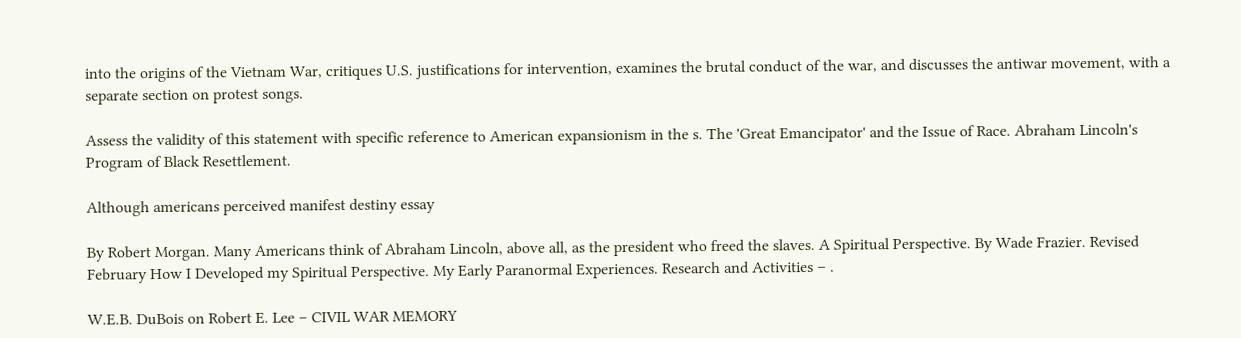into the origins of the Vietnam War, critiques U.S. justifications for intervention, examines the brutal conduct of the war, and discusses the antiwar movement, with a separate section on protest songs.

Assess the validity of this statement with specific reference to American expansionism in the s. The 'Great Emancipator' and the Issue of Race. Abraham Lincoln's Program of Black Resettlement.

Although americans perceived manifest destiny essay

By Robert Morgan. Many Americans think of Abraham Lincoln, above all, as the president who freed the slaves. A Spiritual Perspective. By Wade Frazier. Revised February How I Developed my Spiritual Perspective. My Early Paranormal Experiences. Research and Activities – .

W.E.B. DuBois on Robert E. Lee – CIVIL WAR MEMORY